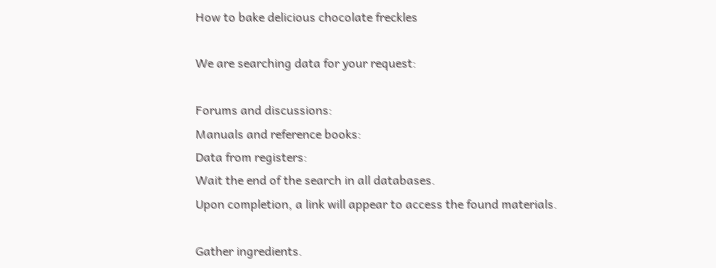How to bake delicious chocolate freckles

We are searching data for your request:

Forums and discussions:
Manuals and reference books:
Data from registers:
Wait the end of the search in all databases.
Upon completion, a link will appear to access the found materials.

Gather ingredients.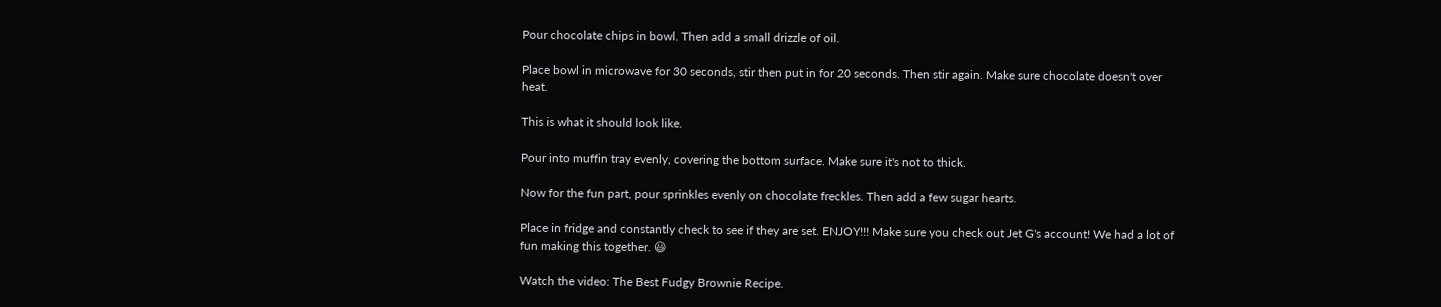Pour chocolate chips in bowl. Then add a small drizzle of oil.

Place bowl in microwave for 30 seconds, stir then put in for 20 seconds. Then stir again. Make sure chocolate doesn't over heat.

This is what it should look like.

Pour into muffin tray evenly, covering the bottom surface. Make sure it's not to thick.

Now for the fun part, pour sprinkles evenly on chocolate freckles. Then add a few sugar hearts.

Place in fridge and constantly check to see if they are set. ENJOY!!! Make sure you check out Jet G's account! We had a lot of fun making this together. 😃

Watch the video: The Best Fudgy Brownie Recipe.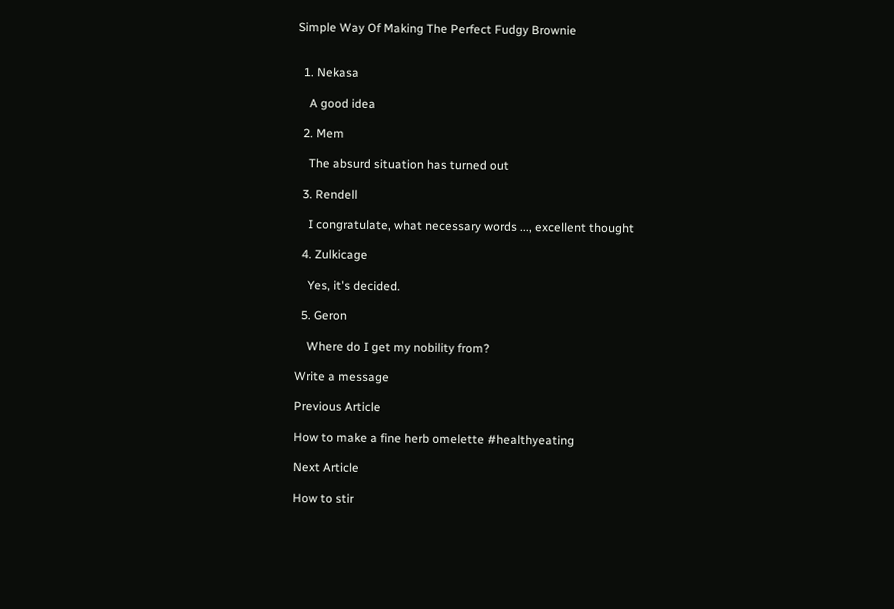Simple Way Of Making The Perfect Fudgy Brownie


  1. Nekasa

    A good idea

  2. Mem

    The absurd situation has turned out

  3. Rendell

    I congratulate, what necessary words ..., excellent thought

  4. Zulkicage

    Yes, it's decided.

  5. Geron

    Where do I get my nobility from?

Write a message

Previous Article

How to make a fine herb omelette #healthyeating

Next Article

How to stir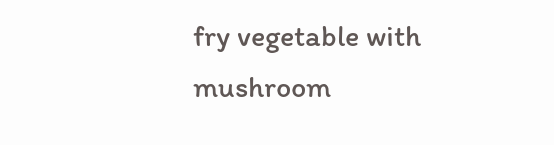fry vegetable with mushroom